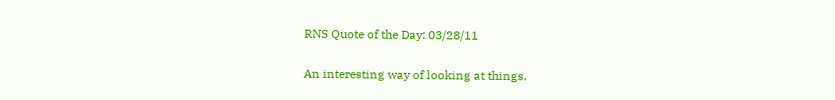RNS Quote of the Day: 03/28/11

An interesting way of looking at things.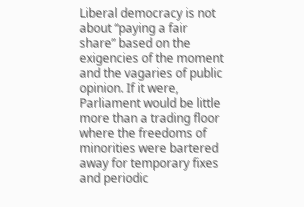Liberal democracy is not about “paying a fair share” based on the exigencies of the moment and the vagaries of public opinion. If it were, Parliament would be little more than a trading floor where the freedoms of minorities were bartered away for temporary fixes and periodic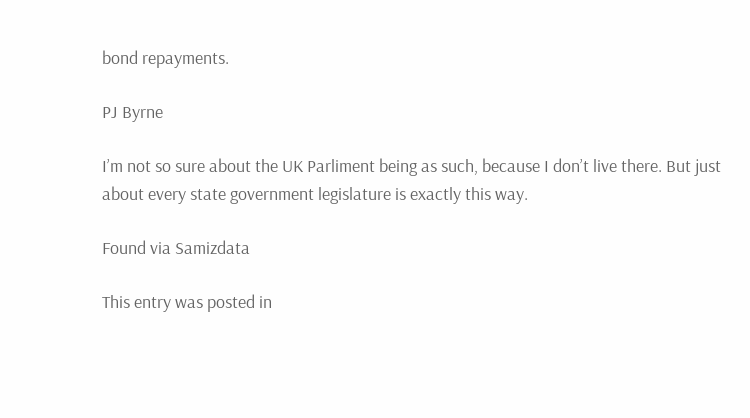bond repayments.

PJ Byrne

I’m not so sure about the UK Parliment being as such, because I don’t live there. But just about every state government legislature is exactly this way.

Found via Samizdata

This entry was posted in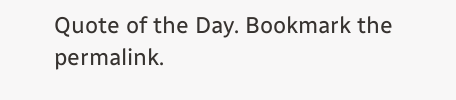Quote of the Day. Bookmark the permalink.